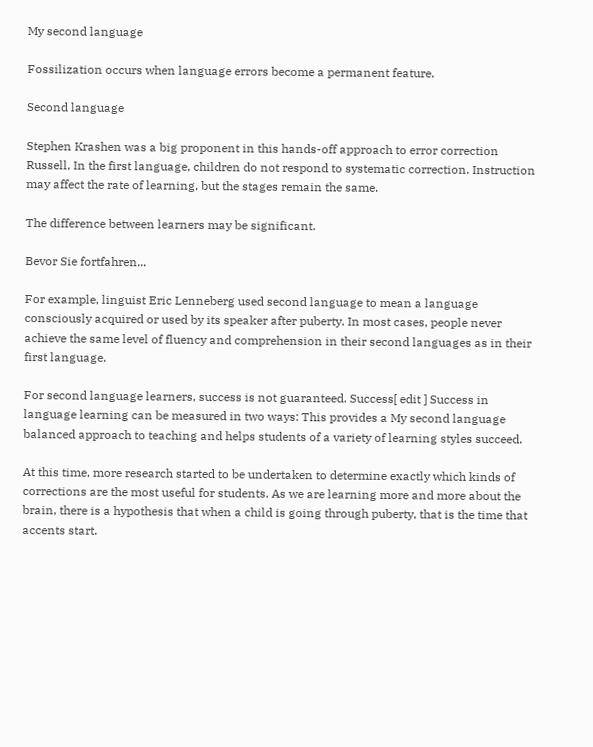My second language

Fossilization occurs when language errors become a permanent feature.

Second language

Stephen Krashen was a big proponent in this hands-off approach to error correction Russell, In the first language, children do not respond to systematic correction. Instruction may affect the rate of learning, but the stages remain the same.

The difference between learners may be significant.

Bevor Sie fortfahren...

For example, linguist Eric Lenneberg used second language to mean a language consciously acquired or used by its speaker after puberty. In most cases, people never achieve the same level of fluency and comprehension in their second languages as in their first language.

For second language learners, success is not guaranteed. Success[ edit ] Success in language learning can be measured in two ways: This provides a My second language balanced approach to teaching and helps students of a variety of learning styles succeed.

At this time, more research started to be undertaken to determine exactly which kinds of corrections are the most useful for students. As we are learning more and more about the brain, there is a hypothesis that when a child is going through puberty, that is the time that accents start.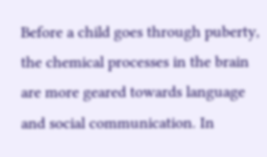Before a child goes through puberty, the chemical processes in the brain are more geared towards language and social communication. In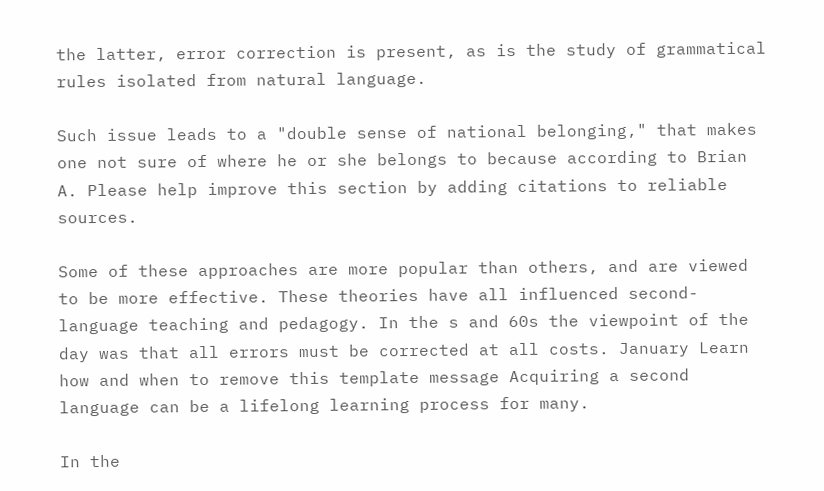the latter, error correction is present, as is the study of grammatical rules isolated from natural language.

Such issue leads to a "double sense of national belonging," that makes one not sure of where he or she belongs to because according to Brian A. Please help improve this section by adding citations to reliable sources.

Some of these approaches are more popular than others, and are viewed to be more effective. These theories have all influenced second-language teaching and pedagogy. In the s and 60s the viewpoint of the day was that all errors must be corrected at all costs. January Learn how and when to remove this template message Acquiring a second language can be a lifelong learning process for many.

In the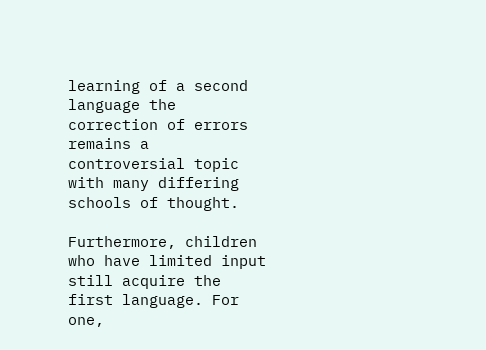learning of a second language the correction of errors remains a controversial topic with many differing schools of thought.

Furthermore, children who have limited input still acquire the first language. For one,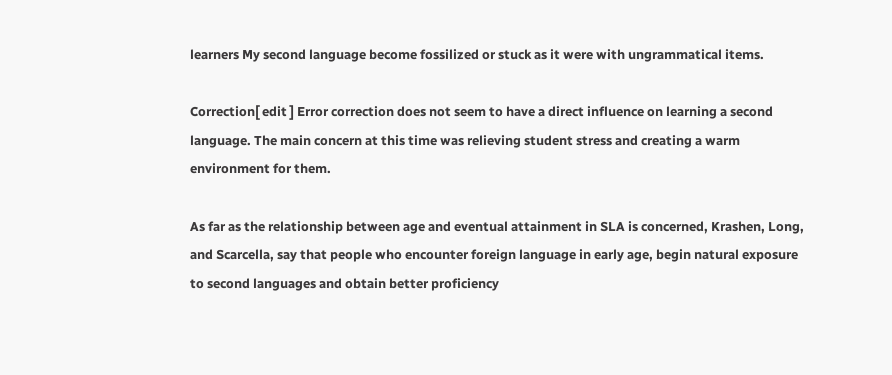learners My second language become fossilized or stuck as it were with ungrammatical items.

Correction[ edit ] Error correction does not seem to have a direct influence on learning a second language. The main concern at this time was relieving student stress and creating a warm environment for them.

As far as the relationship between age and eventual attainment in SLA is concerned, Krashen, Long, and Scarcella, say that people who encounter foreign language in early age, begin natural exposure to second languages and obtain better proficiency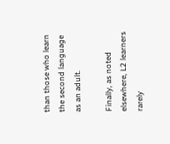than those who learn the second language as an adult.

Finally, as noted elsewhere, L2 learners rarely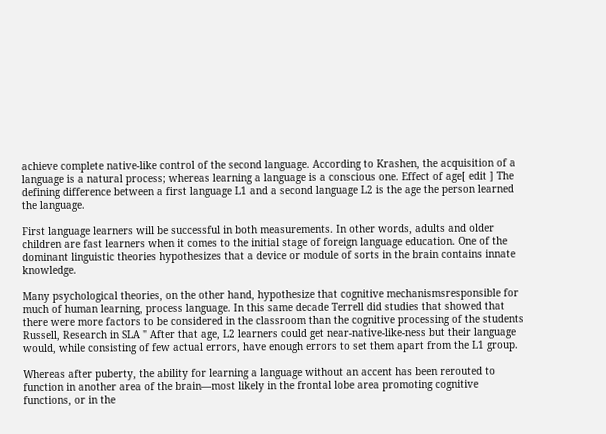achieve complete native-like control of the second language. According to Krashen, the acquisition of a language is a natural process; whereas learning a language is a conscious one. Effect of age[ edit ] The defining difference between a first language L1 and a second language L2 is the age the person learned the language.

First language learners will be successful in both measurements. In other words, adults and older children are fast learners when it comes to the initial stage of foreign language education. One of the dominant linguistic theories hypothesizes that a device or module of sorts in the brain contains innate knowledge.

Many psychological theories, on the other hand, hypothesize that cognitive mechanismsresponsible for much of human learning, process language. In this same decade Terrell did studies that showed that there were more factors to be considered in the classroom than the cognitive processing of the students Russell, Research in SLA " After that age, L2 learners could get near-native-like-ness but their language would, while consisting of few actual errors, have enough errors to set them apart from the L1 group.

Whereas after puberty, the ability for learning a language without an accent has been rerouted to function in another area of the brain—most likely in the frontal lobe area promoting cognitive functions, or in the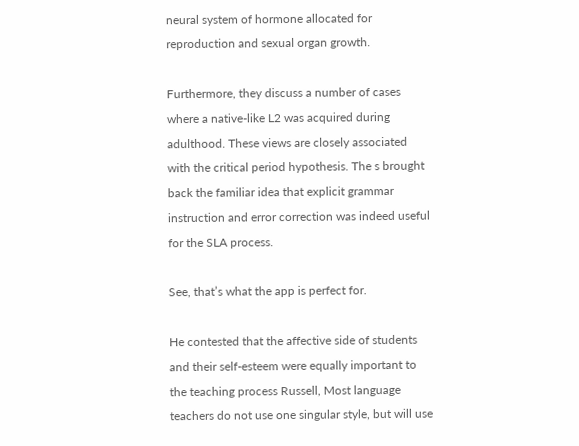neural system of hormone allocated for reproduction and sexual organ growth.

Furthermore, they discuss a number of cases where a native-like L2 was acquired during adulthood. These views are closely associated with the critical period hypothesis. The s brought back the familiar idea that explicit grammar instruction and error correction was indeed useful for the SLA process.

See, that’s what the app is perfect for.

He contested that the affective side of students and their self-esteem were equally important to the teaching process Russell, Most language teachers do not use one singular style, but will use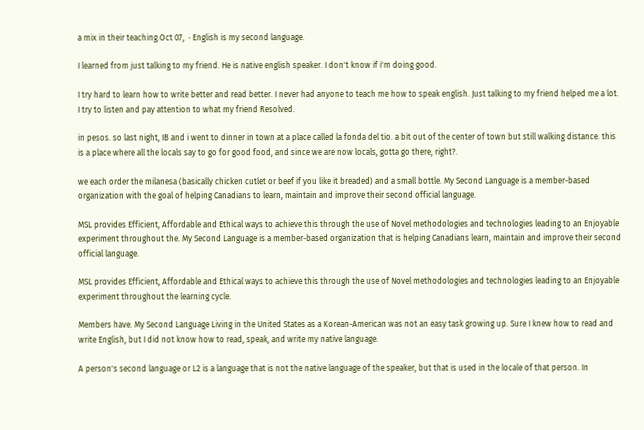a mix in their teaching.Oct 07,  · English is my second language.

I learned from just talking to my friend. He is native english speaker. I don't know if i'm doing good.

I try hard to learn how to write better and read better. I never had anyone to teach me how to speak english. Just talking to my friend helped me a lot. I try to listen and pay attention to what my friend Resolved.

in pesos. so last night, IB and i went to dinner in town at a place called la fonda del tio. a bit out of the center of town but still walking distance. this is a place where all the locals say to go for good food, and since we are now locals, gotta go there, right?.

we each order the milanesa (basically chicken cutlet or beef if you like it breaded) and a small bottle. My Second Language is a member-based organization with the goal of helping Canadians to learn, maintain and improve their second official language.

MSL provides Efficient, Affordable and Ethical ways to achieve this through the use of Novel methodologies and technologies leading to an Enjoyable experiment throughout the. My Second Language is a member-based organization that is helping Canadians learn, maintain and improve their second official language.

MSL provides Efficient, Affordable and Ethical ways to achieve this through the use of Novel methodologies and technologies leading to an Enjoyable experiment throughout the learning cycle.

Members have. My Second Language Living in the United States as a Korean-American was not an easy task growing up. Sure I knew how to read and write English, but I did not know how to read, speak, and write my native language.

A person's second language or L2 is a language that is not the native language of the speaker, but that is used in the locale of that person. In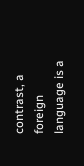contrast, a foreign language is a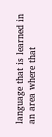language that is learned in an area where that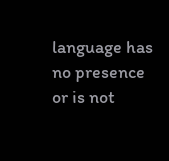language has no presence or is not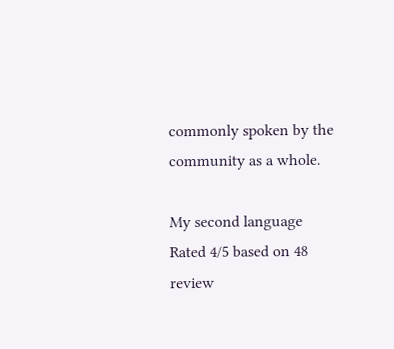commonly spoken by the community as a whole.

My second language
Rated 4/5 based on 48 review